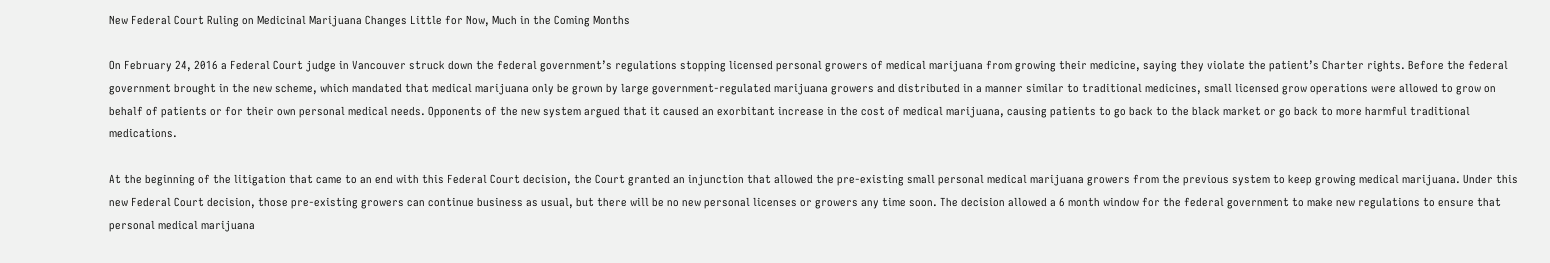New Federal Court Ruling on Medicinal Marijuana Changes Little for Now, Much in the Coming Months

On February 24, 2016 a Federal Court judge in Vancouver struck down the federal government’s regulations stopping licensed personal growers of medical marijuana from growing their medicine, saying they violate the patient’s Charter rights. Before the federal government brought in the new scheme, which mandated that medical marijuana only be grown by large government-regulated marijuana growers and distributed in a manner similar to traditional medicines, small licensed grow operations were allowed to grow on behalf of patients or for their own personal medical needs. Opponents of the new system argued that it caused an exorbitant increase in the cost of medical marijuana, causing patients to go back to the black market or go back to more harmful traditional medications.

At the beginning of the litigation that came to an end with this Federal Court decision, the Court granted an injunction that allowed the pre-existing small personal medical marijuana growers from the previous system to keep growing medical marijuana. Under this new Federal Court decision, those pre-existing growers can continue business as usual, but there will be no new personal licenses or growers any time soon. The decision allowed a 6 month window for the federal government to make new regulations to ensure that personal medical marijuana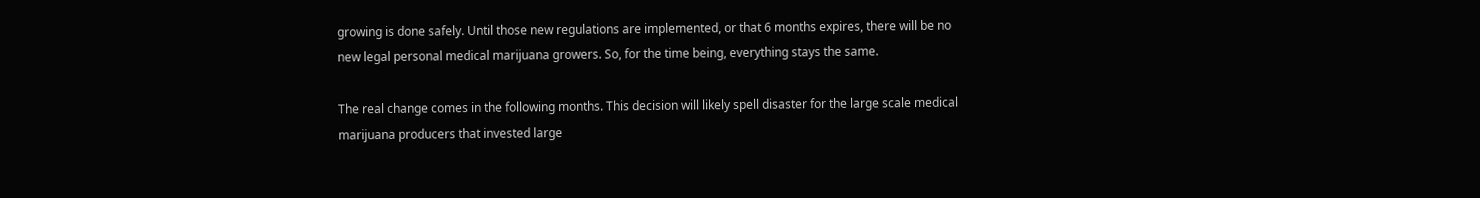growing is done safely. Until those new regulations are implemented, or that 6 months expires, there will be no new legal personal medical marijuana growers. So, for the time being, everything stays the same.

The real change comes in the following months. This decision will likely spell disaster for the large scale medical marijuana producers that invested large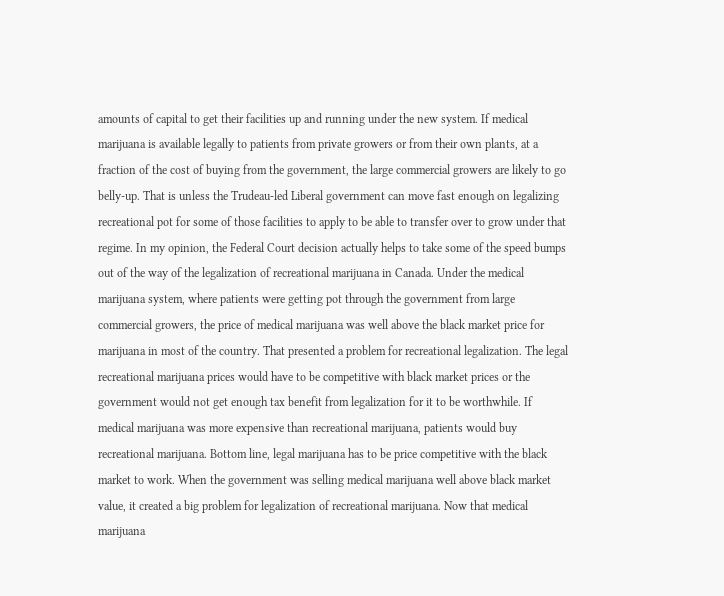amounts of capital to get their facilities up and running under the new system. If medical marijuana is available legally to patients from private growers or from their own plants, at a fraction of the cost of buying from the government, the large commercial growers are likely to go belly-up. That is unless the Trudeau-led Liberal government can move fast enough on legalizing recreational pot for some of those facilities to apply to be able to transfer over to grow under that regime. In my opinion, the Federal Court decision actually helps to take some of the speed bumps out of the way of the legalization of recreational marijuana in Canada. Under the medical marijuana system, where patients were getting pot through the government from large commercial growers, the price of medical marijuana was well above the black market price for marijuana in most of the country. That presented a problem for recreational legalization. The legal recreational marijuana prices would have to be competitive with black market prices or the government would not get enough tax benefit from legalization for it to be worthwhile. If medical marijuana was more expensive than recreational marijuana, patients would buy recreational marijuana. Bottom line, legal marijuana has to be price competitive with the black market to work. When the government was selling medical marijuana well above black market value, it created a big problem for legalization of recreational marijuana. Now that medical marijuana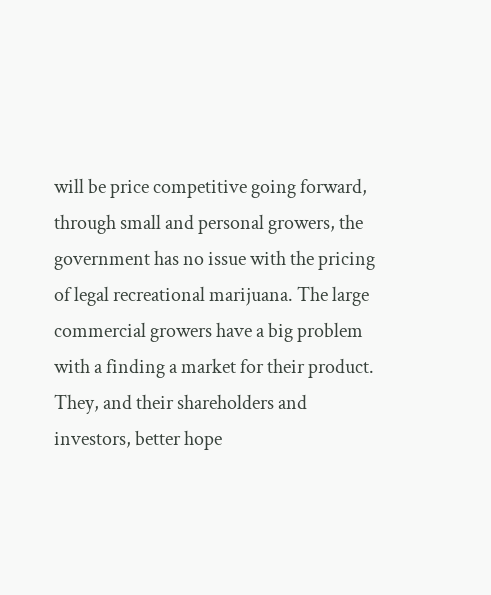will be price competitive going forward, through small and personal growers, the government has no issue with the pricing of legal recreational marijuana. The large commercial growers have a big problem with a finding a market for their product. They, and their shareholders and investors, better hope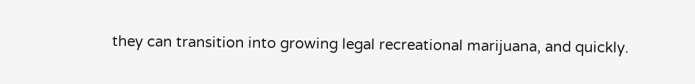they can transition into growing legal recreational marijuana, and quickly.